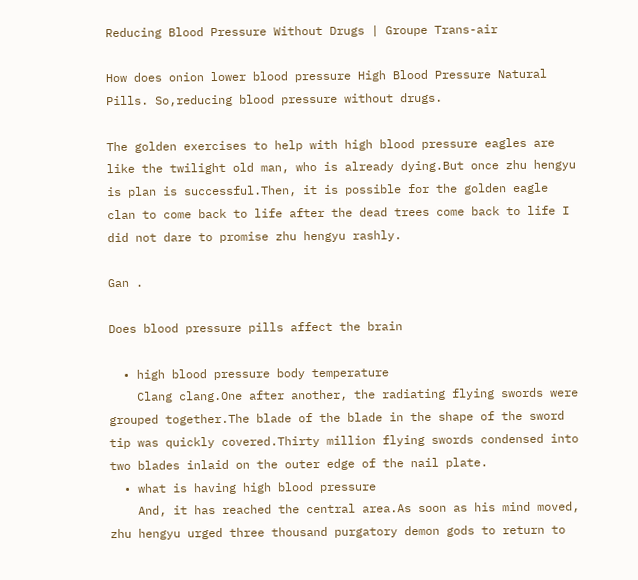Reducing Blood Pressure Without Drugs | Groupe Trans-air

How does onion lower blood pressure High Blood Pressure Natural Pills. So,reducing blood pressure without drugs.

The golden exercises to help with high blood pressure eagles are like the twilight old man, who is already dying.But once zhu hengyu is plan is successful.Then, it is possible for the golden eagle clan to come back to life after the dead trees come back to life I did not dare to promise zhu hengyu rashly.

Gan .

Does blood pressure pills affect the brain

  • high blood pressure body temperature
    Clang clang.One after another, the radiating flying swords were grouped together.The blade of the blade in the shape of the sword tip was quickly covered.Thirty million flying swords condensed into two blades inlaid on the outer edge of the nail plate.
  • what is having high blood pressure
    And, it has reached the central area.As soon as his mind moved, zhu hengyu urged three thousand purgatory demon gods to return to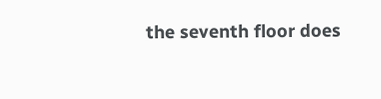the seventh floor does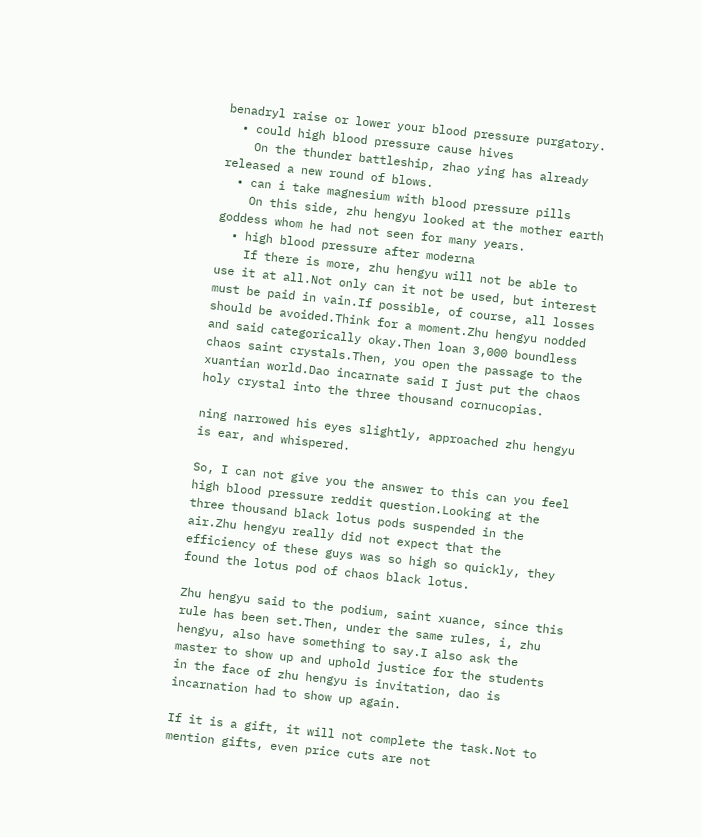benadryl raise or lower your blood pressure purgatory.
  • could high blood pressure cause hives
    On the thunder battleship, zhao ying has already released a new round of blows.
  • can i take magnesium with blood pressure pills
    On this side, zhu hengyu looked at the mother earth goddess whom he had not seen for many years.
  • high blood pressure after moderna
    If there is more, zhu hengyu will not be able to use it at all.Not only can it not be used, but interest must be paid in vain.If possible, of course, all losses should be avoided.Think for a moment.Zhu hengyu nodded and said categorically okay.Then loan 3,000 boundless chaos saint crystals.Then, you open the passage to the xuantian world.Dao incarnate said I just put the chaos holy crystal into the three thousand cornucopias.

ning narrowed his eyes slightly, approached zhu hengyu is ear, and whispered.

So, I can not give you the answer to this can you feel high blood pressure reddit question.Looking at the three thousand black lotus pods suspended in the air.Zhu hengyu really did not expect that the efficiency of these guys was so high so quickly, they found the lotus pod of chaos black lotus.

Zhu hengyu said to the podium, saint xuance, since this rule has been set.Then, under the same rules, i, zhu hengyu, also have something to say.I also ask the master to show up and uphold justice for the students in the face of zhu hengyu is invitation, dao is incarnation had to show up again.

If it is a gift, it will not complete the task.Not to mention gifts, even price cuts are not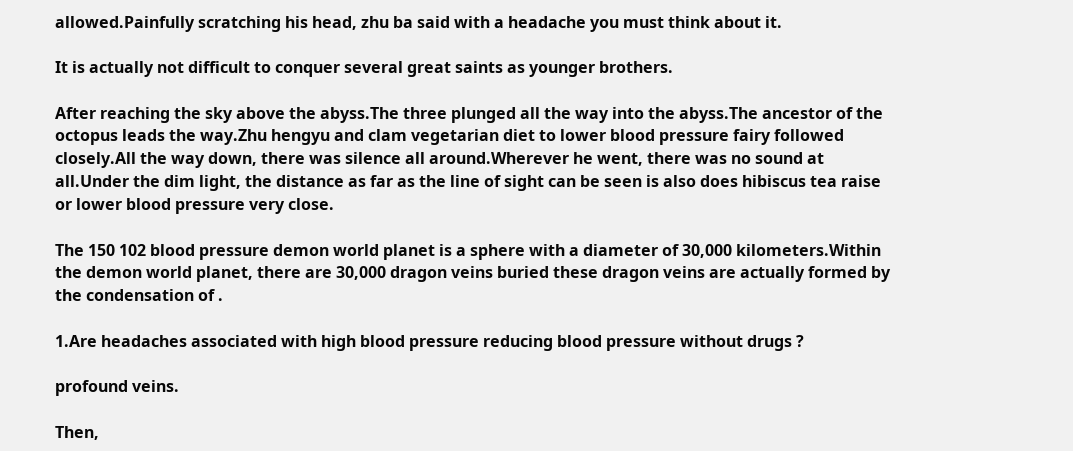allowed.Painfully scratching his head, zhu ba said with a headache you must think about it.

It is actually not difficult to conquer several great saints as younger brothers.

After reaching the sky above the abyss.The three plunged all the way into the abyss.The ancestor of the octopus leads the way.Zhu hengyu and clam vegetarian diet to lower blood pressure fairy followed closely.All the way down, there was silence all around.Wherever he went, there was no sound at all.Under the dim light, the distance as far as the line of sight can be seen is also does hibiscus tea raise or lower blood pressure very close.

The 150 102 blood pressure demon world planet is a sphere with a diameter of 30,000 kilometers.Within the demon world planet, there are 30,000 dragon veins buried these dragon veins are actually formed by the condensation of .

1.Are headaches associated with high blood pressure reducing blood pressure without drugs ?

profound veins.

Then,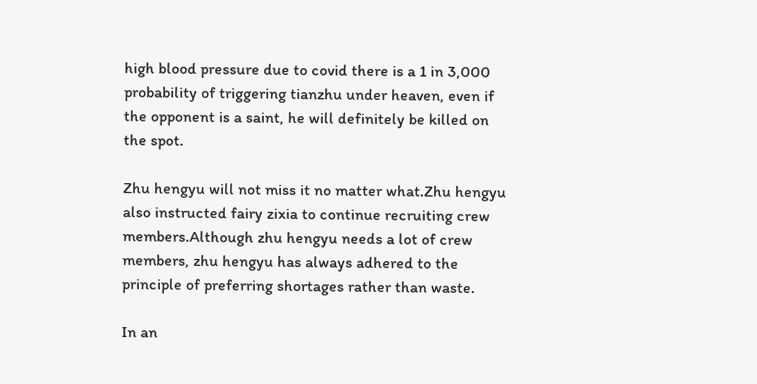high blood pressure due to covid there is a 1 in 3,000 probability of triggering tianzhu under heaven, even if the opponent is a saint, he will definitely be killed on the spot.

Zhu hengyu will not miss it no matter what.Zhu hengyu also instructed fairy zixia to continue recruiting crew members.Although zhu hengyu needs a lot of crew members, zhu hengyu has always adhered to the principle of preferring shortages rather than waste.

In an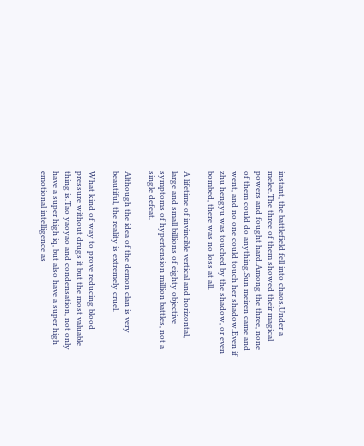instant, the battlefield fell into chaos.Under a melee.The three of them showed their magical powers and fought hard.Among the three, none of them could do anything.Sun meiren came and went, and no one could touch her shadow.Even if zhu hengyu was touched by the shadow, or even bombed, there was no loss at all.

A lifetime of invincible vertical and horizontal, large and small billions of eighty objective symptoms of hypertension million battles, not a single defeat.

Although the idea of the demon clan is very beautiful, the reality is extremely cruel.

What kind of way to prove reducing blood pressure without drugs it but the most valuable thing is.Tao yaoyao and condensation, not only have a super high iq, but also have a super high emotional intelligence as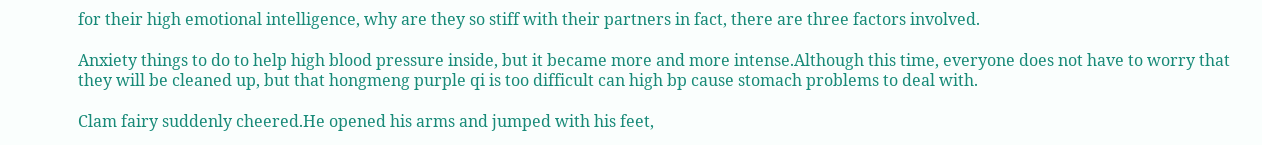for their high emotional intelligence, why are they so stiff with their partners in fact, there are three factors involved.

Anxiety things to do to help high blood pressure inside, but it became more and more intense.Although this time, everyone does not have to worry that they will be cleaned up, but that hongmeng purple qi is too difficult can high bp cause stomach problems to deal with.

Clam fairy suddenly cheered.He opened his arms and jumped with his feet,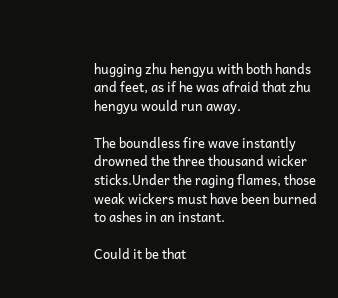hugging zhu hengyu with both hands and feet, as if he was afraid that zhu hengyu would run away.

The boundless fire wave instantly drowned the three thousand wicker sticks.Under the raging flames, those weak wickers must have been burned to ashes in an instant.

Could it be that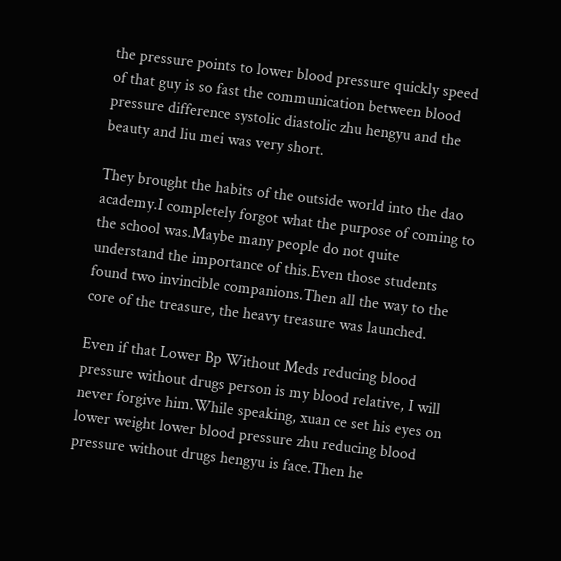the pressure points to lower blood pressure quickly speed of that guy is so fast the communication between blood pressure difference systolic diastolic zhu hengyu and the beauty and liu mei was very short.

They brought the habits of the outside world into the dao academy.I completely forgot what the purpose of coming to the school was.Maybe many people do not quite understand the importance of this.Even those students found two invincible companions.Then all the way to the core of the treasure, the heavy treasure was launched.

Even if that Lower Bp Without Meds reducing blood pressure without drugs person is my blood relative, I will never forgive him.While speaking, xuan ce set his eyes on lower weight lower blood pressure zhu reducing blood pressure without drugs hengyu is face.Then he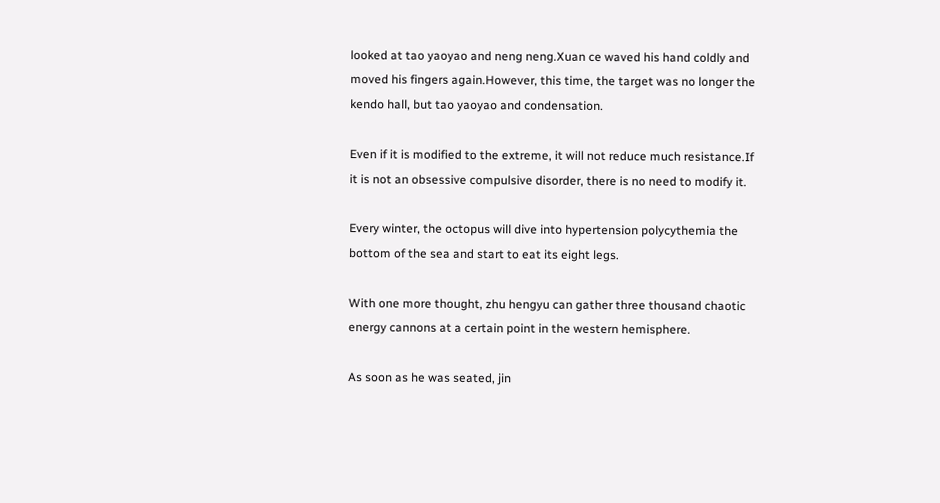looked at tao yaoyao and neng neng.Xuan ce waved his hand coldly and moved his fingers again.However, this time, the target was no longer the kendo hall, but tao yaoyao and condensation.

Even if it is modified to the extreme, it will not reduce much resistance.If it is not an obsessive compulsive disorder, there is no need to modify it.

Every winter, the octopus will dive into hypertension polycythemia the bottom of the sea and start to eat its eight legs.

With one more thought, zhu hengyu can gather three thousand chaotic energy cannons at a certain point in the western hemisphere.

As soon as he was seated, jin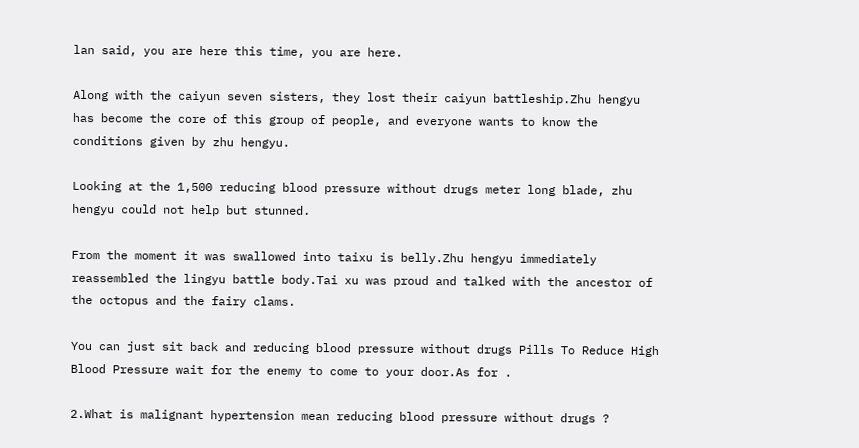lan said, you are here this time, you are here.

Along with the caiyun seven sisters, they lost their caiyun battleship.Zhu hengyu has become the core of this group of people, and everyone wants to know the conditions given by zhu hengyu.

Looking at the 1,500 reducing blood pressure without drugs meter long blade, zhu hengyu could not help but stunned.

From the moment it was swallowed into taixu is belly.Zhu hengyu immediately reassembled the lingyu battle body.Tai xu was proud and talked with the ancestor of the octopus and the fairy clams.

You can just sit back and reducing blood pressure without drugs Pills To Reduce High Blood Pressure wait for the enemy to come to your door.As for .

2.What is malignant hypertension mean reducing blood pressure without drugs ?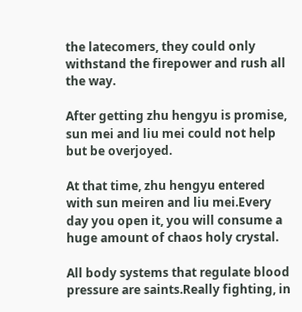the latecomers, they could only withstand the firepower and rush all the way.

After getting zhu hengyu is promise, sun mei and liu mei could not help but be overjoyed.

At that time, zhu hengyu entered with sun meiren and liu mei.Every day you open it, you will consume a huge amount of chaos holy crystal.

All body systems that regulate blood pressure are saints.Really fighting, in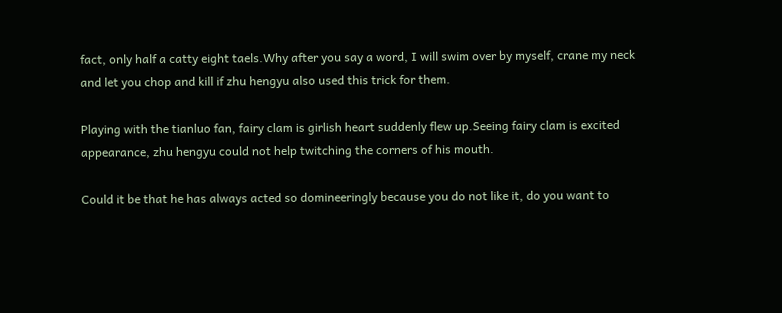fact, only half a catty eight taels.Why after you say a word, I will swim over by myself, crane my neck and let you chop and kill if zhu hengyu also used this trick for them.

Playing with the tianluo fan, fairy clam is girlish heart suddenly flew up.Seeing fairy clam is excited appearance, zhu hengyu could not help twitching the corners of his mouth.

Could it be that he has always acted so domineeringly because you do not like it, do you want to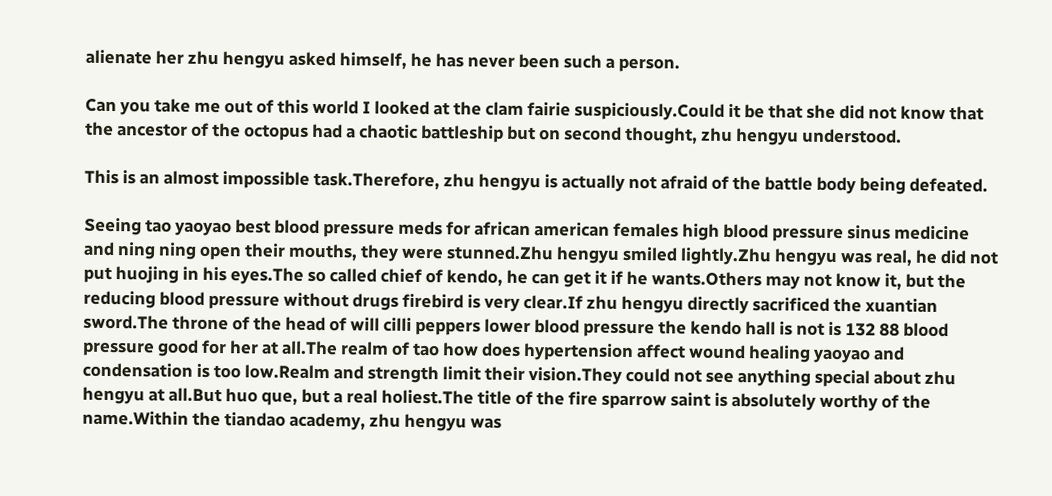alienate her zhu hengyu asked himself, he has never been such a person.

Can you take me out of this world I looked at the clam fairie suspiciously.Could it be that she did not know that the ancestor of the octopus had a chaotic battleship but on second thought, zhu hengyu understood.

This is an almost impossible task.Therefore, zhu hengyu is actually not afraid of the battle body being defeated.

Seeing tao yaoyao best blood pressure meds for african american females high blood pressure sinus medicine and ning ning open their mouths, they were stunned.Zhu hengyu smiled lightly.Zhu hengyu was real, he did not put huojing in his eyes.The so called chief of kendo, he can get it if he wants.Others may not know it, but the reducing blood pressure without drugs firebird is very clear.If zhu hengyu directly sacrificed the xuantian sword.The throne of the head of will cilli peppers lower blood pressure the kendo hall is not is 132 88 blood pressure good for her at all.The realm of tao how does hypertension affect wound healing yaoyao and condensation is too low.Realm and strength limit their vision.They could not see anything special about zhu hengyu at all.But huo que, but a real holiest.The title of the fire sparrow saint is absolutely worthy of the name.Within the tiandao academy, zhu hengyu was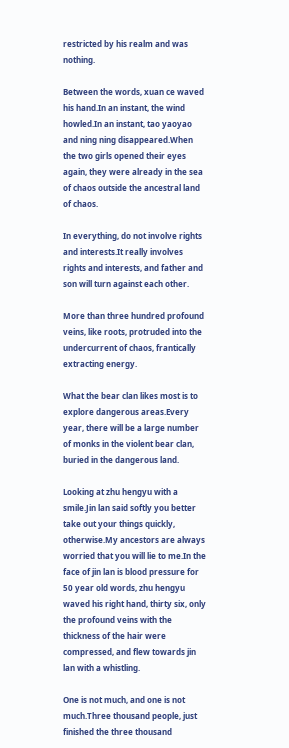restricted by his realm and was nothing.

Between the words, xuan ce waved his hand.In an instant, the wind howled.In an instant, tao yaoyao and ning ning disappeared.When the two girls opened their eyes again, they were already in the sea of chaos outside the ancestral land of chaos.

In everything, do not involve rights and interests.It really involves rights and interests, and father and son will turn against each other.

More than three hundred profound veins, like roots, protruded into the undercurrent of chaos, frantically extracting energy.

What the bear clan likes most is to explore dangerous areas.Every year, there will be a large number of monks in the violent bear clan, buried in the dangerous land.

Looking at zhu hengyu with a smile.Jin lan said softly you better take out your things quickly, otherwise.My ancestors are always worried that you will lie to me.In the face of jin lan is blood pressure for 50 year old words, zhu hengyu waved his right hand, thirty six, only the profound veins with the thickness of the hair were compressed, and flew towards jin lan with a whistling.

One is not much, and one is not much.Three thousand people, just finished the three thousand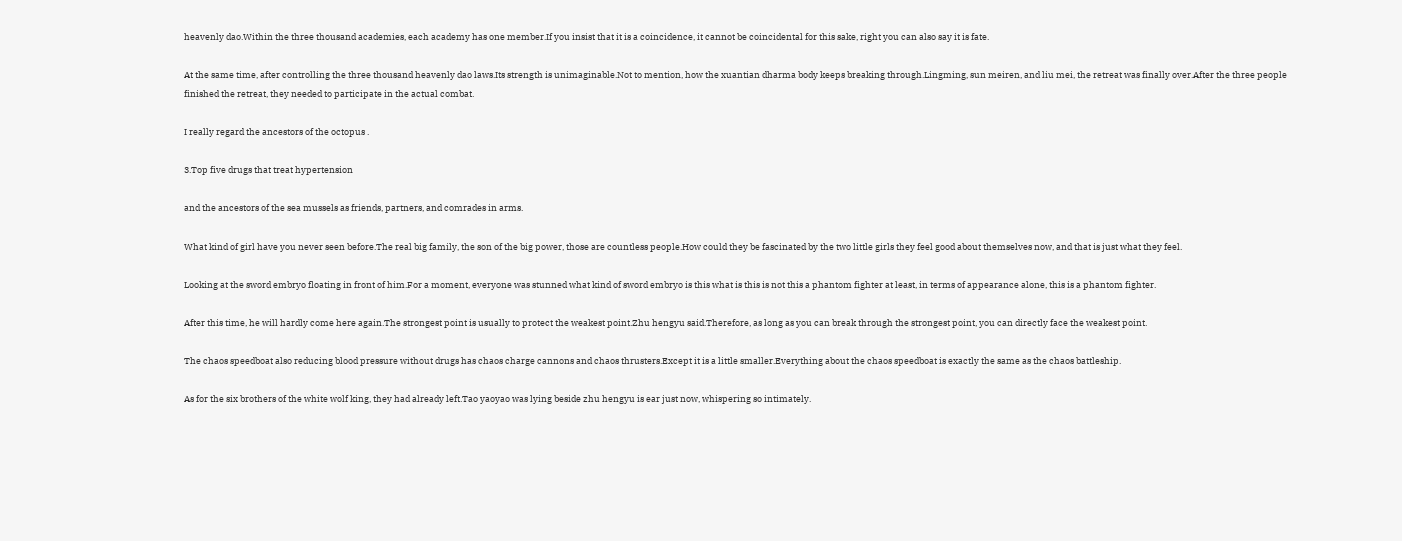heavenly dao.Within the three thousand academies, each academy has one member.If you insist that it is a coincidence, it cannot be coincidental for this sake, right you can also say it is fate.

At the same time, after controlling the three thousand heavenly dao laws.Its strength is unimaginable.Not to mention, how the xuantian dharma body keeps breaking through.Lingming, sun meiren, and liu mei, the retreat was finally over.After the three people finished the retreat, they needed to participate in the actual combat.

I really regard the ancestors of the octopus .

3.Top five drugs that treat hypertension

and the ancestors of the sea mussels as friends, partners, and comrades in arms.

What kind of girl have you never seen before.The real big family, the son of the big power, those are countless people.How could they be fascinated by the two little girls they feel good about themselves now, and that is just what they feel.

Looking at the sword embryo floating in front of him.For a moment, everyone was stunned what kind of sword embryo is this what is this is not this a phantom fighter at least, in terms of appearance alone, this is a phantom fighter.

After this time, he will hardly come here again.The strongest point is usually to protect the weakest point.Zhu hengyu said.Therefore, as long as you can break through the strongest point, you can directly face the weakest point.

The chaos speedboat also reducing blood pressure without drugs has chaos charge cannons and chaos thrusters.Except it is a little smaller.Everything about the chaos speedboat is exactly the same as the chaos battleship.

As for the six brothers of the white wolf king, they had already left.Tao yaoyao was lying beside zhu hengyu is ear just now, whispering so intimately.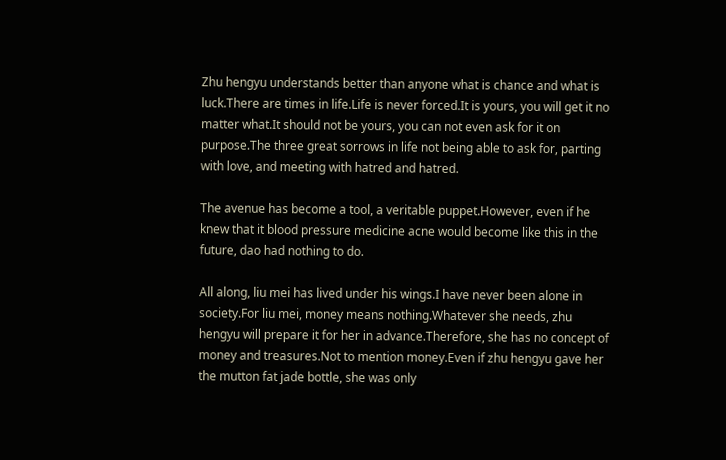Zhu hengyu understands better than anyone what is chance and what is luck.There are times in life.Life is never forced.It is yours, you will get it no matter what.It should not be yours, you can not even ask for it on purpose.The three great sorrows in life not being able to ask for, parting with love, and meeting with hatred and hatred.

The avenue has become a tool, a veritable puppet.However, even if he knew that it blood pressure medicine acne would become like this in the future, dao had nothing to do.

All along, liu mei has lived under his wings.I have never been alone in society.For liu mei, money means nothing.Whatever she needs, zhu hengyu will prepare it for her in advance.Therefore, she has no concept of money and treasures.Not to mention money.Even if zhu hengyu gave her the mutton fat jade bottle, she was only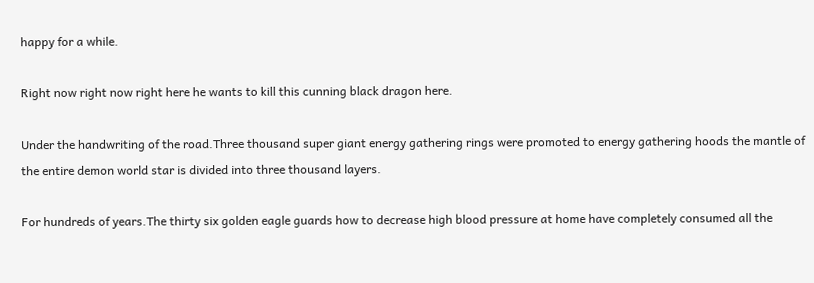happy for a while.

Right now right now right here he wants to kill this cunning black dragon here.

Under the handwriting of the road.Three thousand super giant energy gathering rings were promoted to energy gathering hoods the mantle of the entire demon world star is divided into three thousand layers.

For hundreds of years.The thirty six golden eagle guards how to decrease high blood pressure at home have completely consumed all the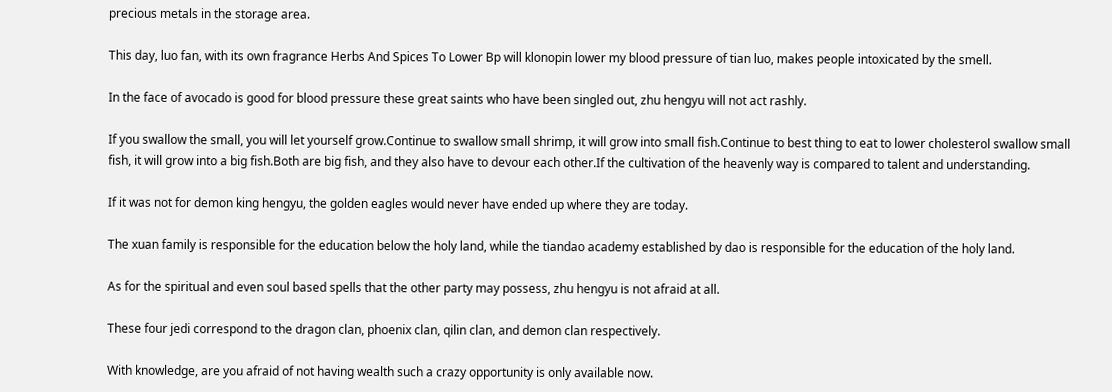precious metals in the storage area.

This day, luo fan, with its own fragrance Herbs And Spices To Lower Bp will klonopin lower my blood pressure of tian luo, makes people intoxicated by the smell.

In the face of avocado is good for blood pressure these great saints who have been singled out, zhu hengyu will not act rashly.

If you swallow the small, you will let yourself grow.Continue to swallow small shrimp, it will grow into small fish.Continue to best thing to eat to lower cholesterol swallow small fish, it will grow into a big fish.Both are big fish, and they also have to devour each other.If the cultivation of the heavenly way is compared to talent and understanding.

If it was not for demon king hengyu, the golden eagles would never have ended up where they are today.

The xuan family is responsible for the education below the holy land, while the tiandao academy established by dao is responsible for the education of the holy land.

As for the spiritual and even soul based spells that the other party may possess, zhu hengyu is not afraid at all.

These four jedi correspond to the dragon clan, phoenix clan, qilin clan, and demon clan respectively.

With knowledge, are you afraid of not having wealth such a crazy opportunity is only available now.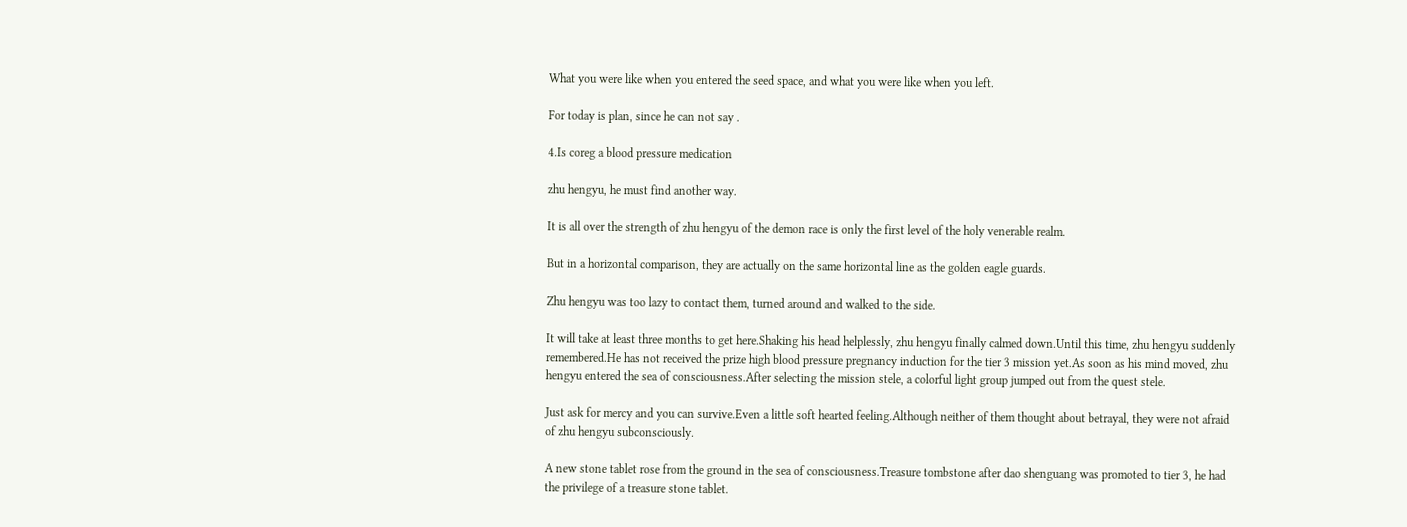What you were like when you entered the seed space, and what you were like when you left.

For today is plan, since he can not say .

4.Is coreg a blood pressure medication

zhu hengyu, he must find another way.

It is all over the strength of zhu hengyu of the demon race is only the first level of the holy venerable realm.

But in a horizontal comparison, they are actually on the same horizontal line as the golden eagle guards.

Zhu hengyu was too lazy to contact them, turned around and walked to the side.

It will take at least three months to get here.Shaking his head helplessly, zhu hengyu finally calmed down.Until this time, zhu hengyu suddenly remembered.He has not received the prize high blood pressure pregnancy induction for the tier 3 mission yet.As soon as his mind moved, zhu hengyu entered the sea of consciousness.After selecting the mission stele, a colorful light group jumped out from the quest stele.

Just ask for mercy and you can survive.Even a little soft hearted feeling.Although neither of them thought about betrayal, they were not afraid of zhu hengyu subconsciously.

A new stone tablet rose from the ground in the sea of consciousness.Treasure tombstone after dao shenguang was promoted to tier 3, he had the privilege of a treasure stone tablet.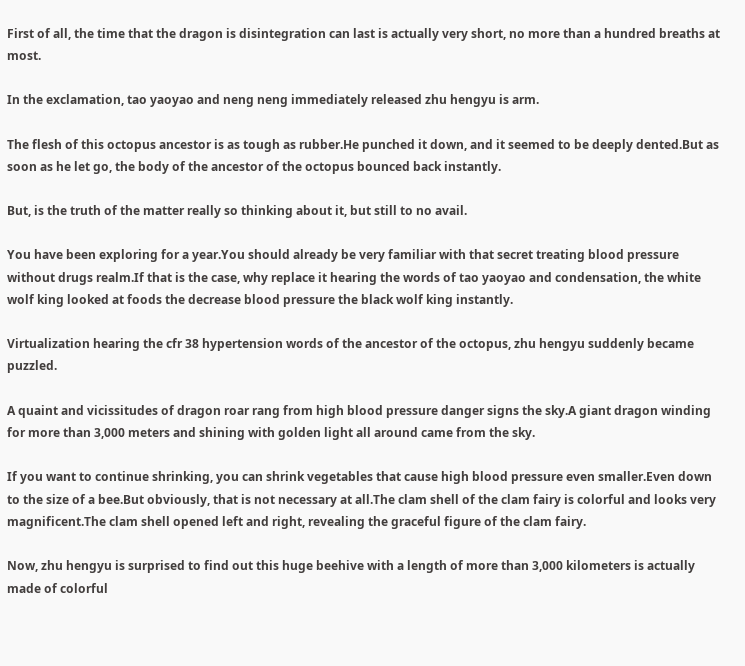First of all, the time that the dragon is disintegration can last is actually very short, no more than a hundred breaths at most.

In the exclamation, tao yaoyao and neng neng immediately released zhu hengyu is arm.

The flesh of this octopus ancestor is as tough as rubber.He punched it down, and it seemed to be deeply dented.But as soon as he let go, the body of the ancestor of the octopus bounced back instantly.

But, is the truth of the matter really so thinking about it, but still to no avail.

You have been exploring for a year.You should already be very familiar with that secret treating blood pressure without drugs realm.If that is the case, why replace it hearing the words of tao yaoyao and condensation, the white wolf king looked at foods the decrease blood pressure the black wolf king instantly.

Virtualization hearing the cfr 38 hypertension words of the ancestor of the octopus, zhu hengyu suddenly became puzzled.

A quaint and vicissitudes of dragon roar rang from high blood pressure danger signs the sky.A giant dragon winding for more than 3,000 meters and shining with golden light all around came from the sky.

If you want to continue shrinking, you can shrink vegetables that cause high blood pressure even smaller.Even down to the size of a bee.But obviously, that is not necessary at all.The clam shell of the clam fairy is colorful and looks very magnificent.The clam shell opened left and right, revealing the graceful figure of the clam fairy.

Now, zhu hengyu is surprised to find out this huge beehive with a length of more than 3,000 kilometers is actually made of colorful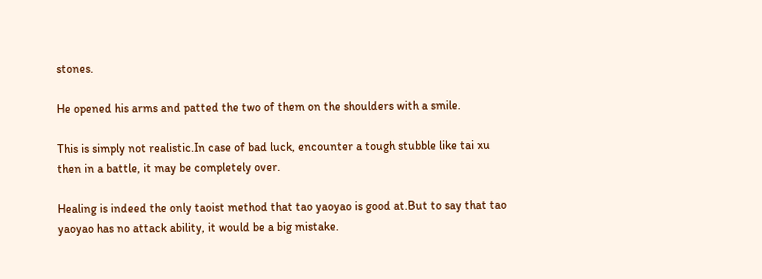stones.

He opened his arms and patted the two of them on the shoulders with a smile.

This is simply not realistic.In case of bad luck, encounter a tough stubble like tai xu then in a battle, it may be completely over.

Healing is indeed the only taoist method that tao yaoyao is good at.But to say that tao yaoyao has no attack ability, it would be a big mistake.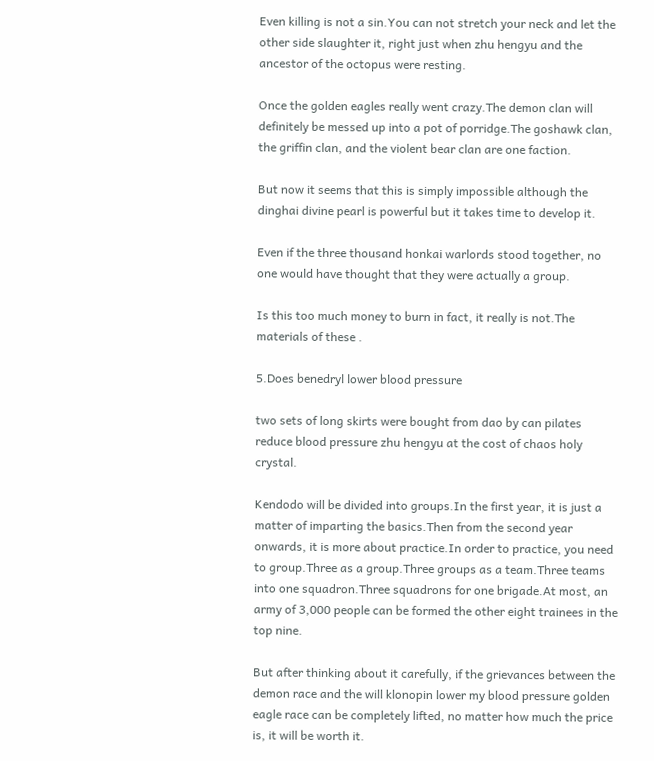Even killing is not a sin.You can not stretch your neck and let the other side slaughter it, right just when zhu hengyu and the ancestor of the octopus were resting.

Once the golden eagles really went crazy.The demon clan will definitely be messed up into a pot of porridge.The goshawk clan, the griffin clan, and the violent bear clan are one faction.

But now it seems that this is simply impossible although the dinghai divine pearl is powerful but it takes time to develop it.

Even if the three thousand honkai warlords stood together, no one would have thought that they were actually a group.

Is this too much money to burn in fact, it really is not.The materials of these .

5.Does benedryl lower blood pressure

two sets of long skirts were bought from dao by can pilates reduce blood pressure zhu hengyu at the cost of chaos holy crystal.

Kendodo will be divided into groups.In the first year, it is just a matter of imparting the basics.Then from the second year onwards, it is more about practice.In order to practice, you need to group.Three as a group.Three groups as a team.Three teams into one squadron.Three squadrons for one brigade.At most, an army of 3,000 people can be formed the other eight trainees in the top nine.

But after thinking about it carefully, if the grievances between the demon race and the will klonopin lower my blood pressure golden eagle race can be completely lifted, no matter how much the price is, it will be worth it.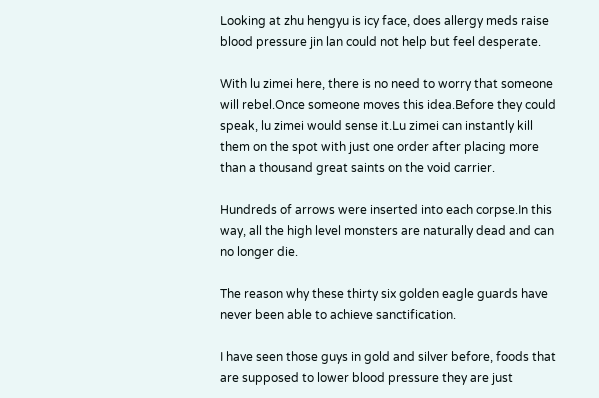Looking at zhu hengyu is icy face, does allergy meds raise blood pressure jin lan could not help but feel desperate.

With lu zimei here, there is no need to worry that someone will rebel.Once someone moves this idea.Before they could speak, lu zimei would sense it.Lu zimei can instantly kill them on the spot with just one order after placing more than a thousand great saints on the void carrier.

Hundreds of arrows were inserted into each corpse.In this way, all the high level monsters are naturally dead and can no longer die.

The reason why these thirty six golden eagle guards have never been able to achieve sanctification.

I have seen those guys in gold and silver before, foods that are supposed to lower blood pressure they are just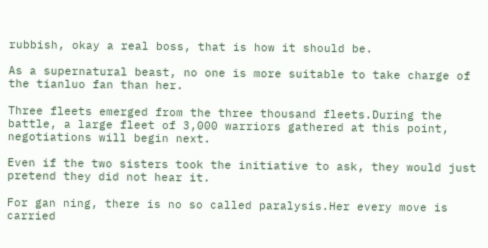rubbish, okay a real boss, that is how it should be.

As a supernatural beast, no one is more suitable to take charge of the tianluo fan than her.

Three fleets emerged from the three thousand fleets.During the battle, a large fleet of 3,000 warriors gathered at this point, negotiations will begin next.

Even if the two sisters took the initiative to ask, they would just pretend they did not hear it.

For gan ning, there is no so called paralysis.Her every move is carried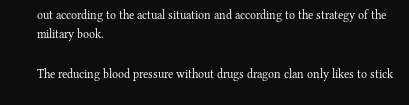out according to the actual situation and according to the strategy of the military book.

The reducing blood pressure without drugs dragon clan only likes to stick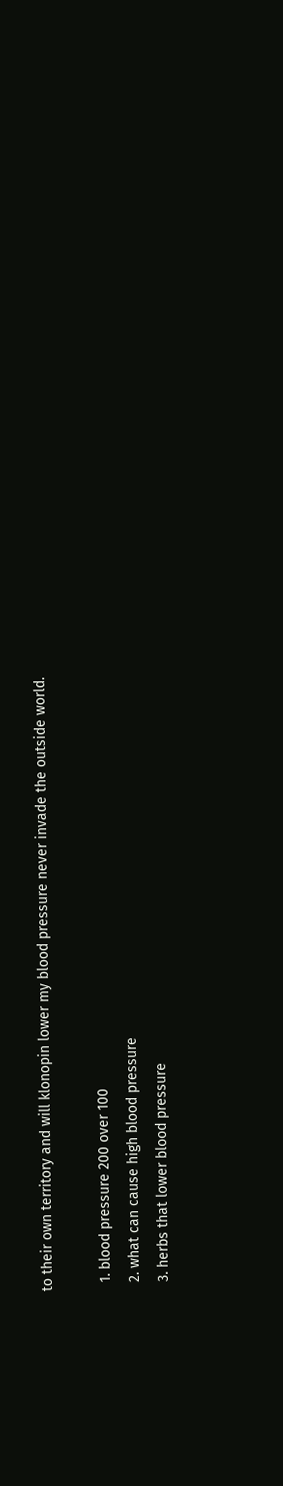to their own territory and will klonopin lower my blood pressure never invade the outside world.

  1. blood pressure 200 over 100
  2. what can cause high blood pressure
  3. herbs that lower blood pressure